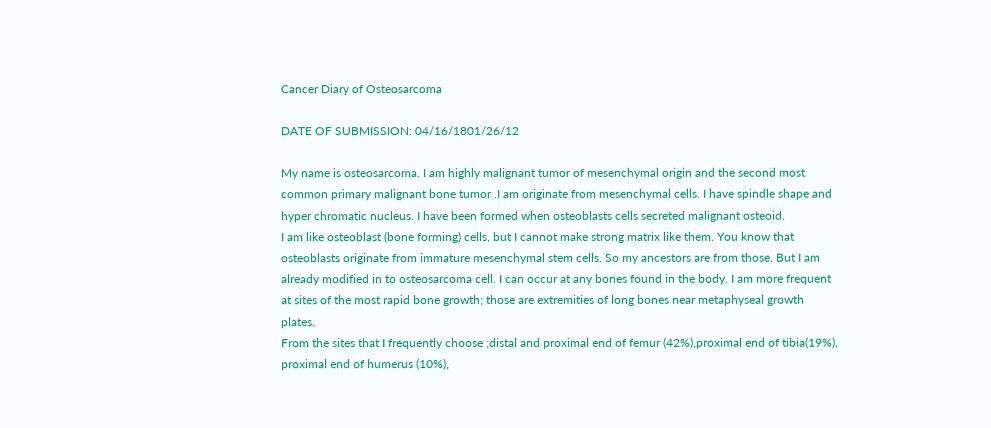Cancer Diary of Osteosarcoma

DATE OF SUBMISSION: 04/16/1801/26/12

My name is osteosarcoma. I am highly malignant tumor of mesenchymal origin and the second most common primary malignant bone tumor .I am originate from mesenchymal cells. I have spindle shape and hyper chromatic nucleus. I have been formed when osteoblasts cells secreted malignant osteoid.
I am like osteoblast (bone forming) cells, but I cannot make strong matrix like them. You know that osteoblasts originate from immature mesenchymal stem cells. So my ancestors are from those. But I am already modified in to osteosarcoma cell. I can occur at any bones found in the body. I am more frequent at sites of the most rapid bone growth; those are extremities of long bones near metaphyseal growth plates.
From the sites that I frequently choose ;distal and proximal end of femur (42%),proximal end of tibia(19%), proximal end of humerus (10%),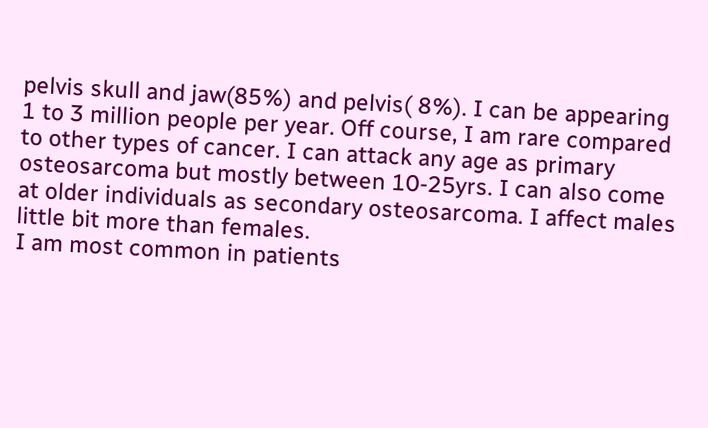pelvis skull and jaw(85%) and pelvis( 8%). I can be appearing 1 to 3 million people per year. Off course, I am rare compared to other types of cancer. I can attack any age as primary osteosarcoma but mostly between 10-25yrs. I can also come at older individuals as secondary osteosarcoma. I affect males little bit more than females.
I am most common in patients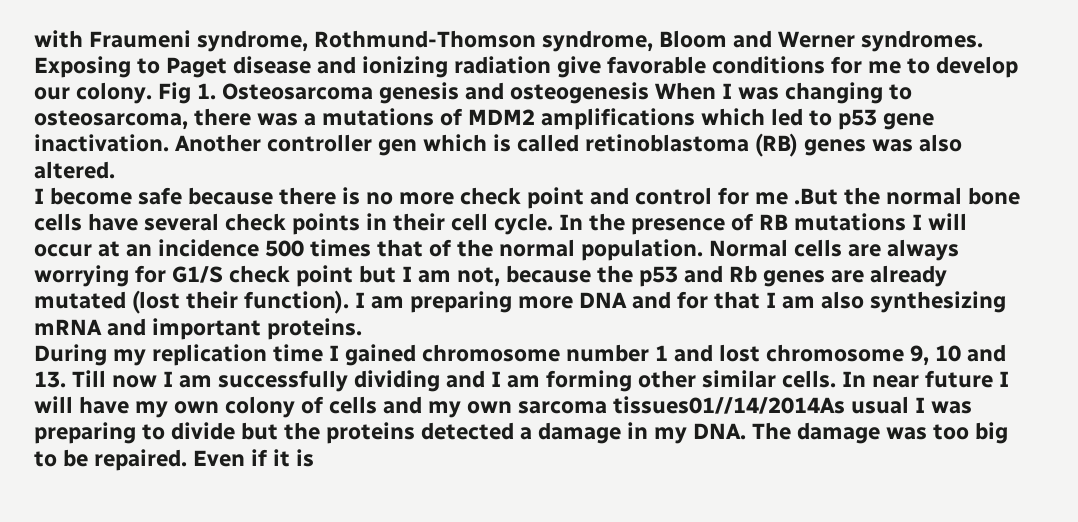with Fraumeni syndrome, Rothmund-Thomson syndrome, Bloom and Werner syndromes. Exposing to Paget disease and ionizing radiation give favorable conditions for me to develop our colony. Fig 1. Osteosarcoma genesis and osteogenesis When I was changing to osteosarcoma, there was a mutations of MDM2 amplifications which led to p53 gene inactivation. Another controller gen which is called retinoblastoma (RB) genes was also altered.
I become safe because there is no more check point and control for me .But the normal bone cells have several check points in their cell cycle. In the presence of RB mutations I will occur at an incidence 500 times that of the normal population. Normal cells are always worrying for G1/S check point but I am not, because the p53 and Rb genes are already mutated (lost their function). I am preparing more DNA and for that I am also synthesizing mRNA and important proteins.
During my replication time I gained chromosome number 1 and lost chromosome 9, 10 and 13. Till now I am successfully dividing and I am forming other similar cells. In near future I will have my own colony of cells and my own sarcoma tissues01//14/2014As usual I was preparing to divide but the proteins detected a damage in my DNA. The damage was too big to be repaired. Even if it is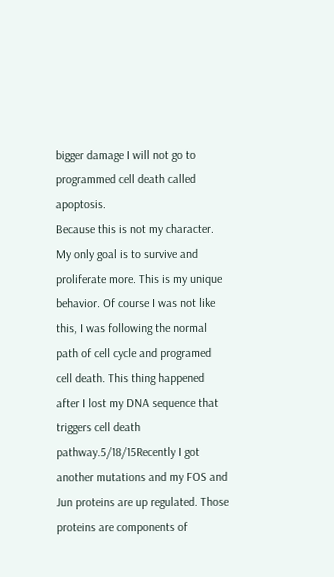bigger damage I will not go to programmed cell death called apoptosis.
Because this is not my character. My only goal is to survive and proliferate more. This is my unique behavior. Of course I was not like this, I was following the normal path of cell cycle and programed cell death. This thing happened after I lost my DNA sequence that triggers cell death pathway.5/18/15Recently I got another mutations and my FOS and Jun proteins are up regulated. Those proteins are components of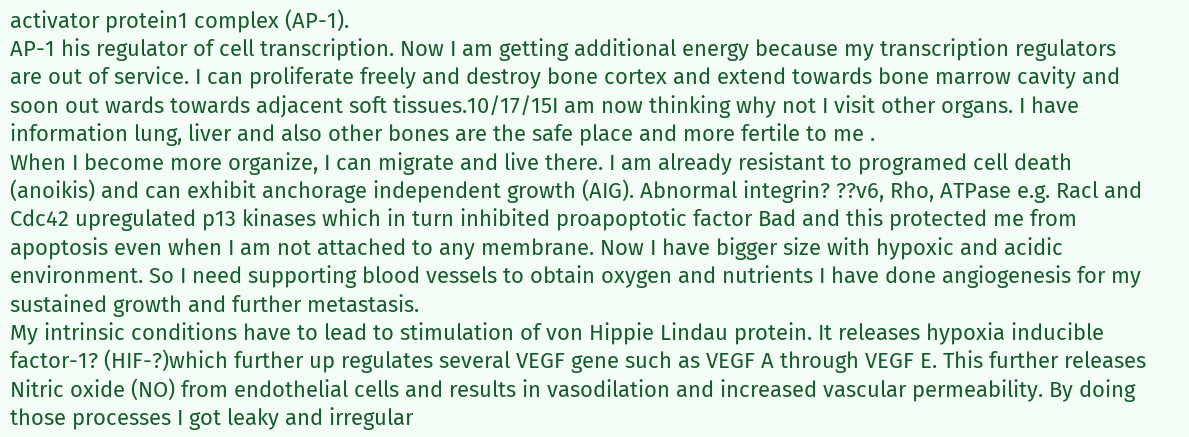activator protein1 complex (AP-1).
AP-1 his regulator of cell transcription. Now I am getting additional energy because my transcription regulators are out of service. I can proliferate freely and destroy bone cortex and extend towards bone marrow cavity and soon out wards towards adjacent soft tissues.10/17/15I am now thinking why not I visit other organs. I have information lung, liver and also other bones are the safe place and more fertile to me .
When I become more organize, I can migrate and live there. I am already resistant to programed cell death (anoikis) and can exhibit anchorage independent growth (AIG). Abnormal integrin? ??v6, Rho, ATPase e.g. Racl and Cdc42 upregulated p13 kinases which in turn inhibited proapoptotic factor Bad and this protected me from apoptosis even when I am not attached to any membrane. Now I have bigger size with hypoxic and acidic environment. So I need supporting blood vessels to obtain oxygen and nutrients I have done angiogenesis for my sustained growth and further metastasis.
My intrinsic conditions have to lead to stimulation of von Hippie Lindau protein. It releases hypoxia inducible factor-1? (HIF-?)which further up regulates several VEGF gene such as VEGF A through VEGF E. This further releases Nitric oxide (NO) from endothelial cells and results in vasodilation and increased vascular permeability. By doing those processes I got leaky and irregular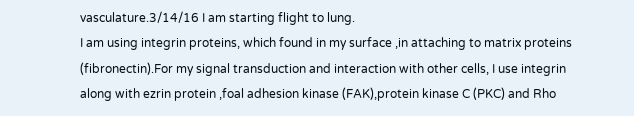vasculature.3/14/16 I am starting flight to lung.
I am using integrin proteins, which found in my surface ,in attaching to matrix proteins (fibronectin).For my signal transduction and interaction with other cells, I use integrin along with ezrin protein ,foal adhesion kinase (FAK),protein kinase C (PKC) and Rho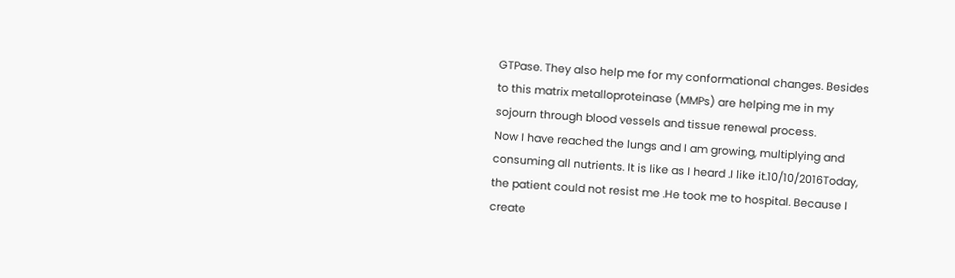GTPase. They also help me for my conformational changes. Besides to this matrix metalloproteinase (MMPs) are helping me in my sojourn through blood vessels and tissue renewal process.
Now I have reached the lungs and I am growing, multiplying and consuming all nutrients. It is like as I heard .I like it.10/10/2016Today, the patient could not resist me .He took me to hospital. Because I create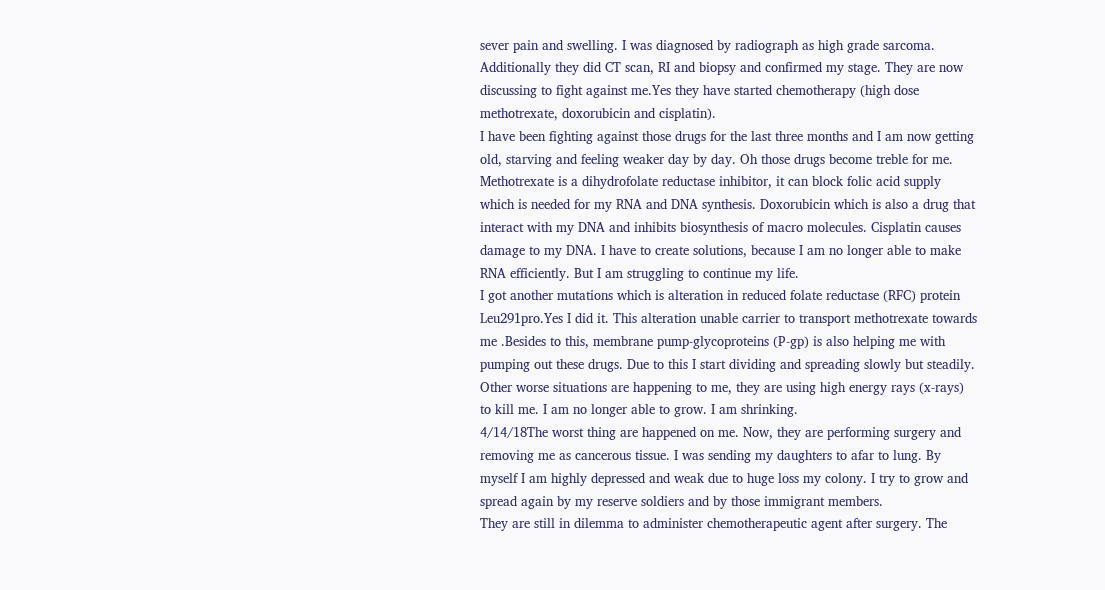sever pain and swelling. I was diagnosed by radiograph as high grade sarcoma. Additionally they did CT scan, RI and biopsy and confirmed my stage. They are now discussing to fight against me.Yes they have started chemotherapy (high dose methotrexate, doxorubicin and cisplatin).
I have been fighting against those drugs for the last three months and I am now getting old, starving and feeling weaker day by day. Oh those drugs become treble for me. Methotrexate is a dihydrofolate reductase inhibitor, it can block folic acid supply which is needed for my RNA and DNA synthesis. Doxorubicin which is also a drug that interact with my DNA and inhibits biosynthesis of macro molecules. Cisplatin causes damage to my DNA. I have to create solutions, because I am no longer able to make RNA efficiently. But I am struggling to continue my life.
I got another mutations which is alteration in reduced folate reductase (RFC) protein Leu291pro.Yes I did it. This alteration unable carrier to transport methotrexate towards me .Besides to this, membrane pump-glycoproteins (P-gp) is also helping me with pumping out these drugs. Due to this I start dividing and spreading slowly but steadily. Other worse situations are happening to me, they are using high energy rays (x-rays) to kill me. I am no longer able to grow. I am shrinking.
4/14/18The worst thing are happened on me. Now, they are performing surgery and removing me as cancerous tissue. I was sending my daughters to afar to lung. By myself I am highly depressed and weak due to huge loss my colony. I try to grow and spread again by my reserve soldiers and by those immigrant members.
They are still in dilemma to administer chemotherapeutic agent after surgery. The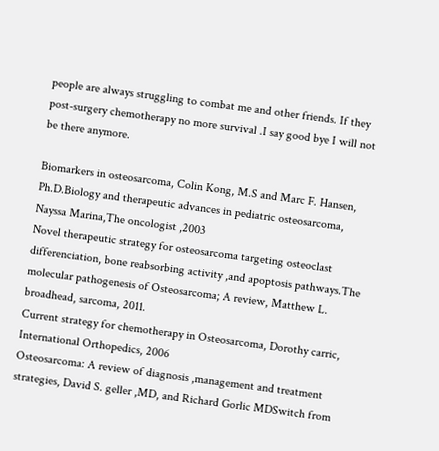people are always struggling to combat me and other friends. If they post-surgery chemotherapy no more survival .I say good bye I will not be there anymore.

Biomarkers in osteosarcoma, Colin Kong, M.S and Marc F. Hansen, Ph.D.Biology and therapeutic advances in pediatric osteosarcoma, Nayssa Marina,The oncologist ,2003
Novel therapeutic strategy for osteosarcoma targeting osteoclast differenciation, bone reabsorbing activity ,and apoptosis pathways.The molecular pathogenesis of Osteosarcoma; A review, Matthew L. broadhead, sarcoma, 2011.
Current strategy for chemotherapy in Osteosarcoma, Dorothy carric, International Orthopedics, 2006
Osteosarcoma: A review of diagnosis ,management and treatment strategies, David S. geller ,MD, and Richard Gorlic MDSwitch from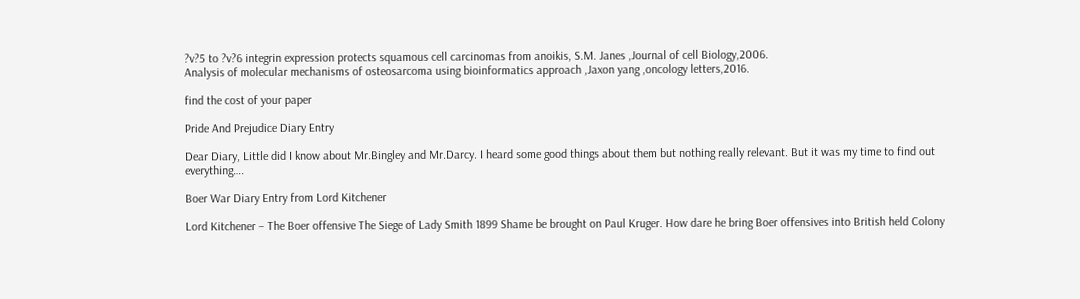?v?5 to ?v?6 integrin expression protects squamous cell carcinomas from anoikis, S.M. Janes ,Journal of cell Biology,2006.
Analysis of molecular mechanisms of osteosarcoma using bioinformatics approach ,Jaxon yang ,oncology letters,2016.

find the cost of your paper

Pride And Prejudice Diary Entry

Dear Diary, Little did I know about Mr.Bingley and Mr.Darcy. I heard some good things about them but nothing really relevant. But it was my time to find out everything….

Boer War Diary Entry from Lord Kitchener

Lord Kitchener – The Boer offensive The Siege of Lady Smith 1899 Shame be brought on Paul Kruger. How dare he bring Boer offensives into British held Colony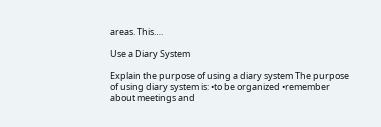areas. This….

Use a Diary System

Explain the purpose of using a diary system The purpose of using diary system is: •to be organized •remember about meetings and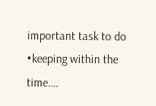important task to do •keeping within the time….